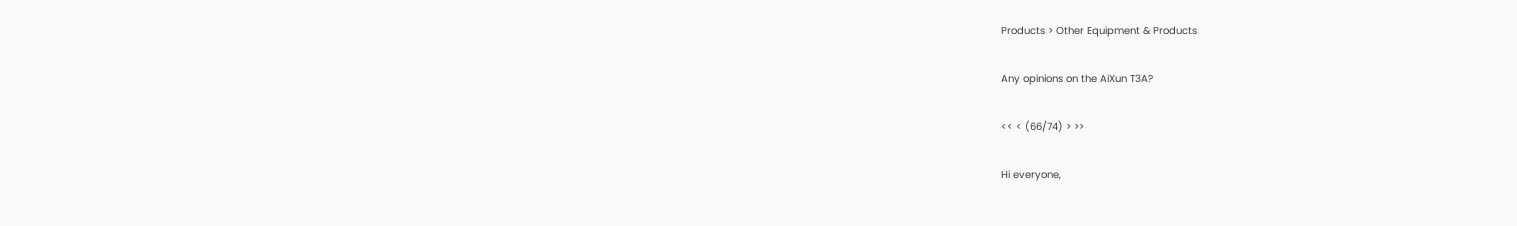Products > Other Equipment & Products

Any opinions on the AiXun T3A?

<< < (66/74) > >>

Hi everyone,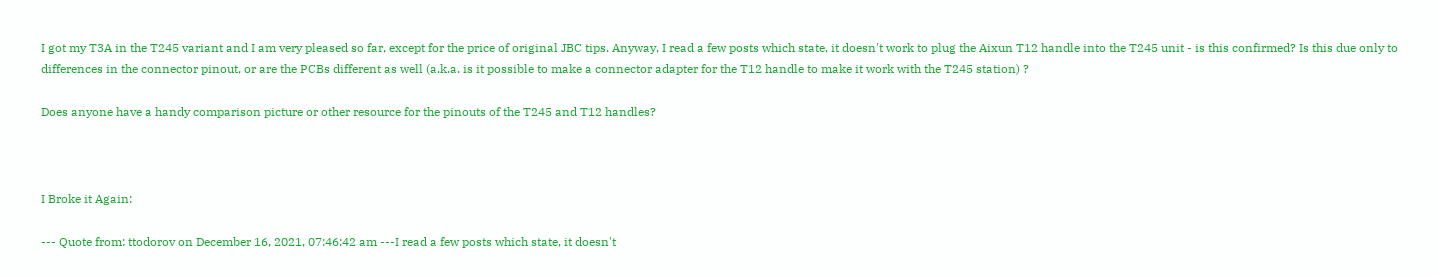I got my T3A in the T245 variant and I am very pleased so far, except for the price of original JBC tips. Anyway, I read a few posts which state, it doesn't work to plug the Aixun T12 handle into the T245 unit - is this confirmed? Is this due only to differences in the connector pinout, or are the PCBs different as well (a.k.a. is it possible to make a connector adapter for the T12 handle to make it work with the T245 station) ?

Does anyone have a handy comparison picture or other resource for the pinouts of the T245 and T12 handles?



I Broke it Again:

--- Quote from: ttodorov on December 16, 2021, 07:46:42 am ---I read a few posts which state, it doesn't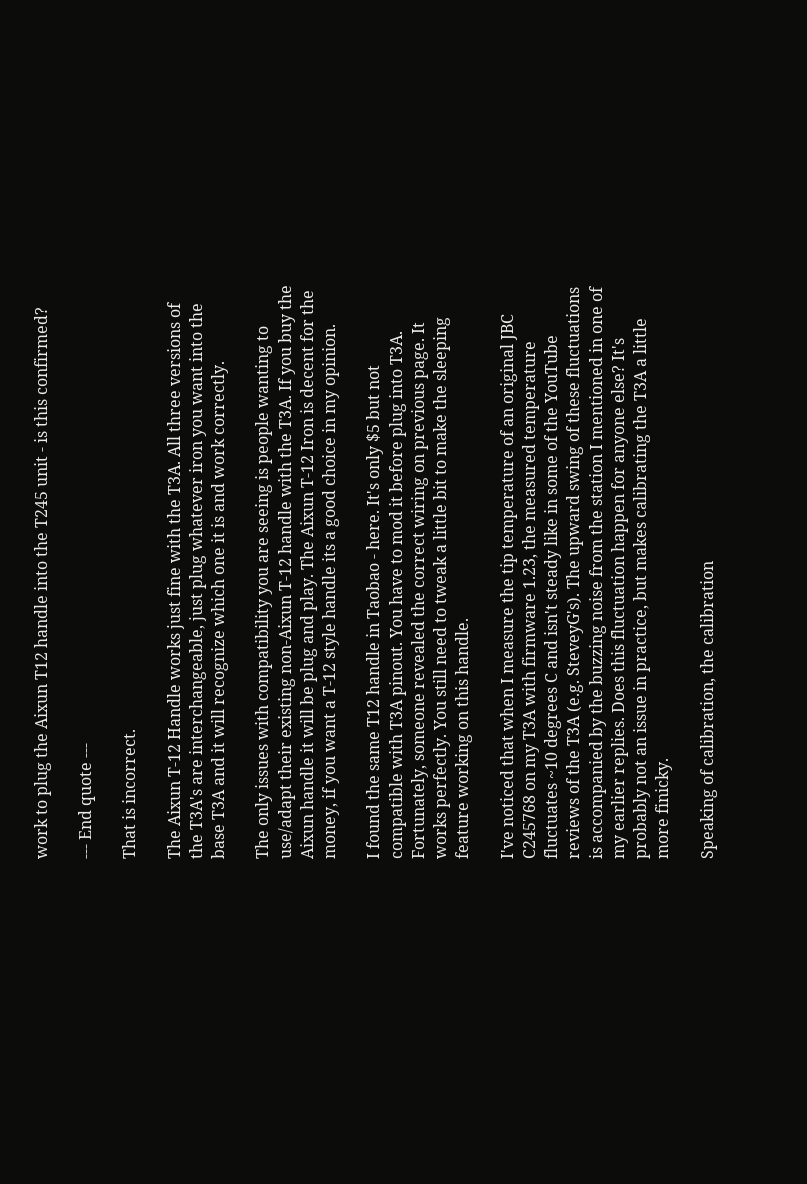work to plug the Aixun T12 handle into the T245 unit - is this confirmed?

--- End quote ---

That is incorrect.

The Aixun T-12 Handle works just fine with the T3A. All three versions of the T3A's are interchangeable, just plug whatever iron you want into the base T3A and it will recognize which one it is and work correctly.

The only issues with compatibility you are seeing is people wanting to use/adapt their existing non-Aixun T-12 handle with the T3A. If you buy the Aixun handle it will be plug and play. The Aixun T-12 Iron is decent for the money, if you want a T-12 style handle its a good choice in my opinion.

I found the same T12 handle in Taobao - here. It's only $5 but not compatible with T3A pinout. You have to mod it before plug into T3A. Fortunately, someone revealed the correct wiring on previous page. It works perfectly. You still need to tweak a little bit to make the sleeping feature working on this handle.

I've noticed that when I measure the tip temperature of an original JBC C245768 on my T3A with firmware 1.23, the measured temperature fluctuates ~10 degrees C and isn't steady like in some of the YouTube reviews of the T3A (e.g. SteveyG's). The upward swing of these fluctuations is accompanied by the buzzing noise from the station I mentioned in one of my earlier replies. Does this fluctuation happen for anyone else? It's probably not an issue in practice, but makes calibrating the T3A a little more finicky.

Speaking of calibration, the calibration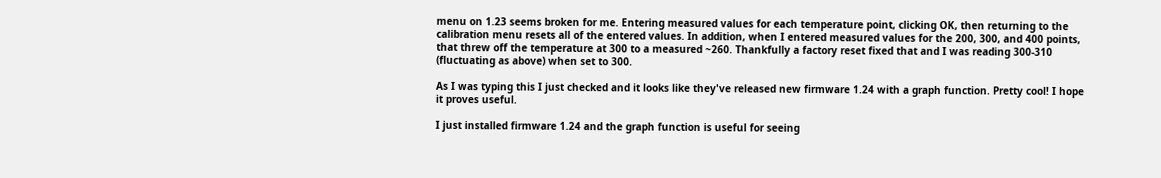menu on 1.23 seems broken for me. Entering measured values for each temperature point, clicking OK, then returning to the calibration menu resets all of the entered values. In addition, when I entered measured values for the 200, 300, and 400 points, that threw off the temperature at 300 to a measured ~260. Thankfully a factory reset fixed that and I was reading 300-310 (fluctuating as above) when set to 300.

As I was typing this I just checked and it looks like they've released new firmware 1.24 with a graph function. Pretty cool! I hope it proves useful.

I just installed firmware 1.24 and the graph function is useful for seeing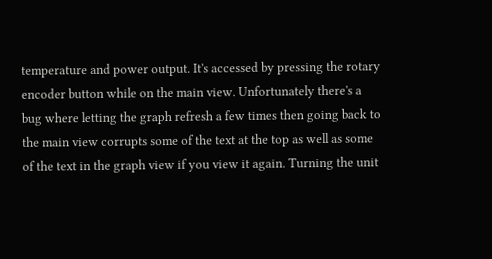temperature and power output. It's accessed by pressing the rotary encoder button while on the main view. Unfortunately there's a bug where letting the graph refresh a few times then going back to the main view corrupts some of the text at the top as well as some of the text in the graph view if you view it again. Turning the unit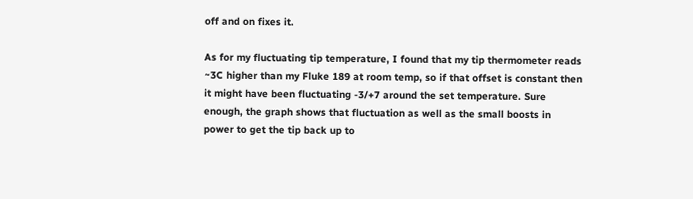off and on fixes it.

As for my fluctuating tip temperature, I found that my tip thermometer reads ~3C higher than my Fluke 189 at room temp, so if that offset is constant then it might have been fluctuating -3/+7 around the set temperature. Sure enough, the graph shows that fluctuation as well as the small boosts in power to get the tip back up to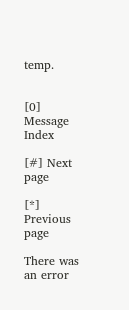temp.


[0] Message Index

[#] Next page

[*] Previous page

There was an error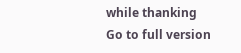while thanking
Go to full version